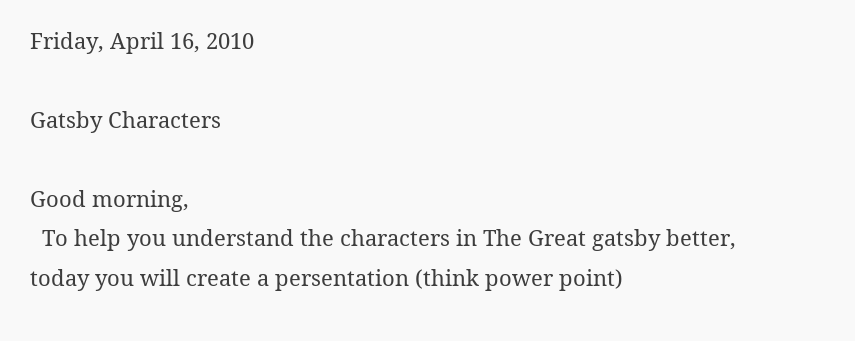Friday, April 16, 2010

Gatsby Characters

Good morning,
  To help you understand the characters in The Great gatsby better, today you will create a persentation (think power point)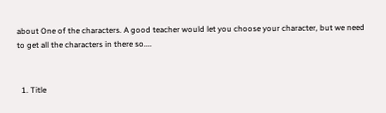about One of the characters. A good teacher would let you choose your character, but we need to get all the characters in there so....


  1. Title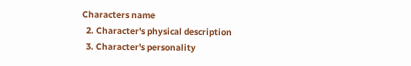Characters name
  2. Character's physical description
  3. Character's personality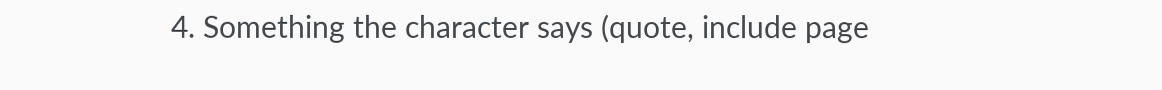4. Something the character says (quote, include page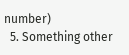number)
  5. Something other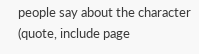people say about the character (quote, include page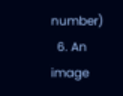number)
  6. An image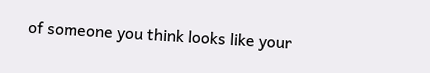of someone you think looks like your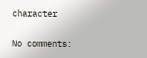character

No comments: